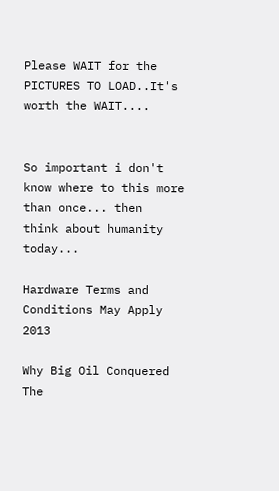Please WAIT for the PICTURES TO LOAD..It's worth the WAIT....


So important i don't know where to this more than once... then  think about humanity today...

Hardware Terms and Conditions May Apply 2013

Why Big Oil Conquered The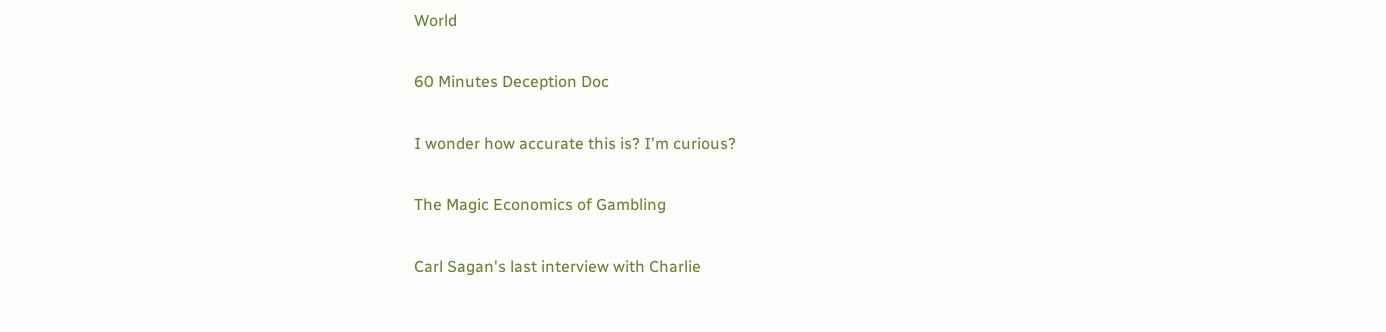World

60 Minutes Deception Doc

I wonder how accurate this is? I'm curious?

The Magic Economics of Gambling

Carl Sagan's last interview with Charlie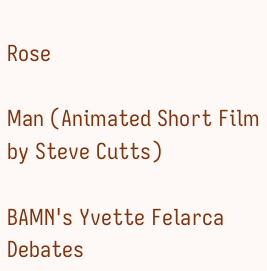Rose

Man (Animated Short Film by Steve Cutts)

BAMN's Yvette Felarca Debates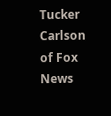Tucker Carlson of Fox News